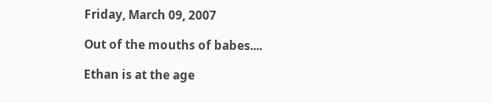Friday, March 09, 2007

Out of the mouths of babes....

Ethan is at the age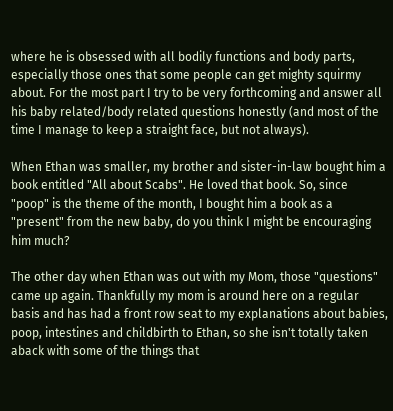where he is obsessed with all bodily functions and body parts, especially those ones that some people can get mighty squirmy about. For the most part I try to be very forthcoming and answer all his baby related/body related questions honestly (and most of the time I manage to keep a straight face, but not always).

When Ethan was smaller, my brother and sister-in-law bought him a book entitled "All about Scabs". He loved that book. So, since "poop" is the theme of the month, I bought him a book as a "present" from the new baby, do you think I might be encouraging him much?

The other day when Ethan was out with my Mom, those "questions" came up again. Thankfully my mom is around here on a regular basis and has had a front row seat to my explanations about babies, poop, intestines and childbirth to Ethan, so she isn't totally taken aback with some of the things that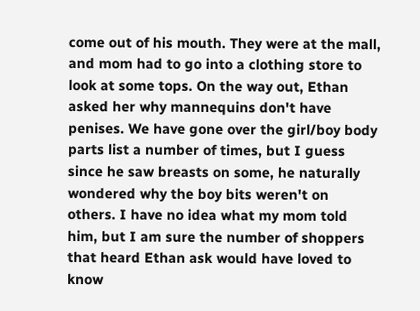come out of his mouth. They were at the mall, and mom had to go into a clothing store to look at some tops. On the way out, Ethan asked her why mannequins don't have penises. We have gone over the girl/boy body parts list a number of times, but I guess since he saw breasts on some, he naturally wondered why the boy bits weren't on others. I have no idea what my mom told him, but I am sure the number of shoppers that heard Ethan ask would have loved to know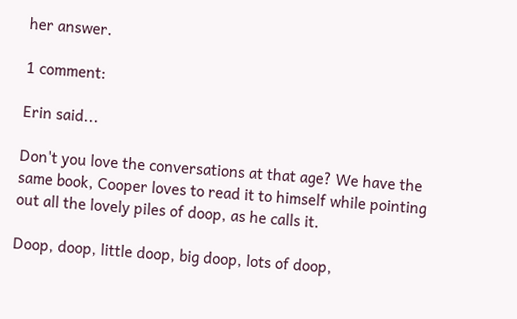her answer.

1 comment:

Erin said...

Don't you love the conversations at that age? We have the same book, Cooper loves to read it to himself while pointing out all the lovely piles of doop, as he calls it.

Doop, doop, little doop, big doop, lots of doop,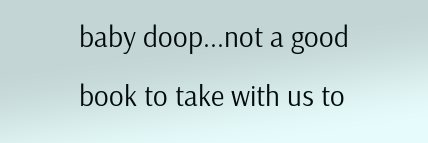baby doop...not a good book to take with us to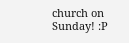church on Sunday! :P